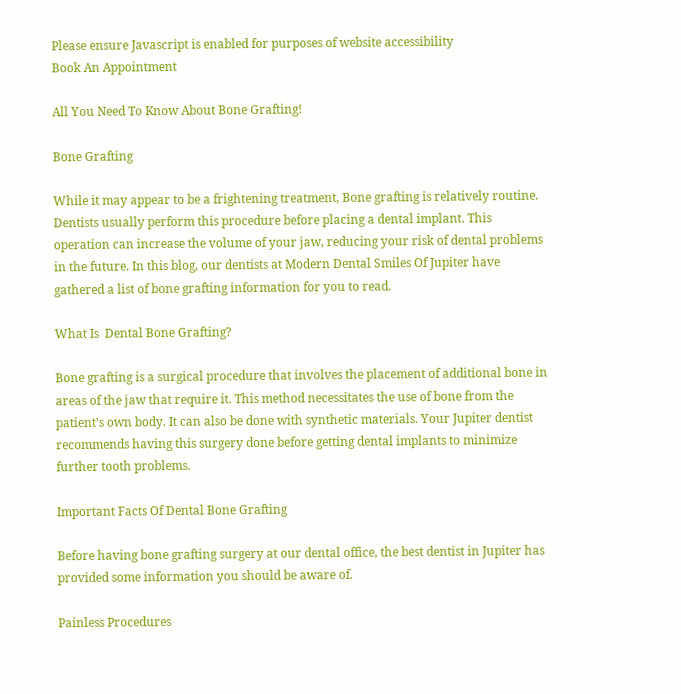Please ensure Javascript is enabled for purposes of website accessibility
Book An Appointment

All You Need To Know About Bone Grafting!

Bone Grafting

While it may appear to be a frightening treatment, Bone grafting is relatively routine. Dentists usually perform this procedure before placing a dental implant. This operation can increase the volume of your jaw, reducing your risk of dental problems in the future. In this blog, our dentists at Modern Dental Smiles Of Jupiter have gathered a list of bone grafting information for you to read.

What Is  Dental Bone Grafting?

Bone grafting is a surgical procedure that involves the placement of additional bone in areas of the jaw that require it. This method necessitates the use of bone from the patient’s own body. It can also be done with synthetic materials. Your Jupiter dentist recommends having this surgery done before getting dental implants to minimize further tooth problems.

Important Facts Of Dental Bone Grafting

Before having bone grafting surgery at our dental office, the best dentist in Jupiter has provided some information you should be aware of.

Painless Procedures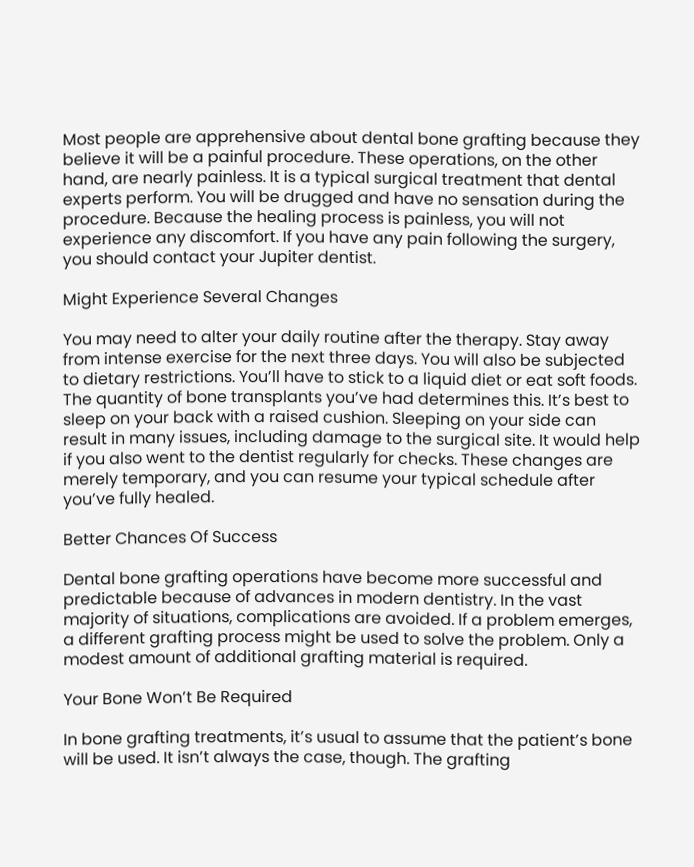Most people are apprehensive about dental bone grafting because they believe it will be a painful procedure. These operations, on the other hand, are nearly painless. It is a typical surgical treatment that dental experts perform. You will be drugged and have no sensation during the procedure. Because the healing process is painless, you will not experience any discomfort. If you have any pain following the surgery, you should contact your Jupiter dentist.

Might Experience Several Changes

You may need to alter your daily routine after the therapy. Stay away from intense exercise for the next three days. You will also be subjected to dietary restrictions. You’ll have to stick to a liquid diet or eat soft foods. The quantity of bone transplants you’ve had determines this. It’s best to sleep on your back with a raised cushion. Sleeping on your side can result in many issues, including damage to the surgical site. It would help if you also went to the dentist regularly for checks. These changes are merely temporary, and you can resume your typical schedule after you’ve fully healed.

Better Chances Of Success

Dental bone grafting operations have become more successful and predictable because of advances in modern dentistry. In the vast majority of situations, complications are avoided. If a problem emerges, a different grafting process might be used to solve the problem. Only a modest amount of additional grafting material is required.

Your Bone Won’t Be Required

In bone grafting treatments, it’s usual to assume that the patient’s bone will be used. It isn’t always the case, though. The grafting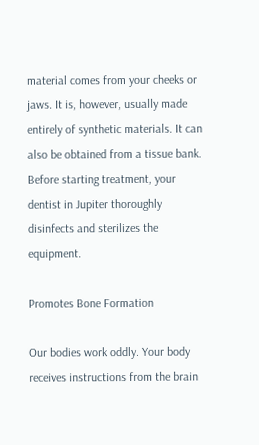material comes from your cheeks or jaws. It is, however, usually made entirely of synthetic materials. It can also be obtained from a tissue bank. Before starting treatment, your dentist in Jupiter thoroughly disinfects and sterilizes the equipment.

Promotes Bone Formation

Our bodies work oddly. Your body receives instructions from the brain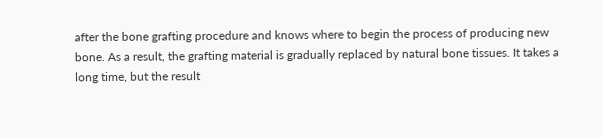after the bone grafting procedure and knows where to begin the process of producing new bone. As a result, the grafting material is gradually replaced by natural bone tissues. It takes a long time, but the result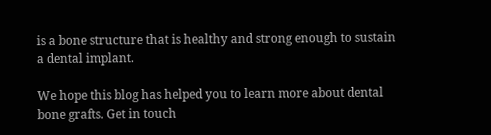is a bone structure that is healthy and strong enough to sustain a dental implant.

We hope this blog has helped you to learn more about dental bone grafts. Get in touch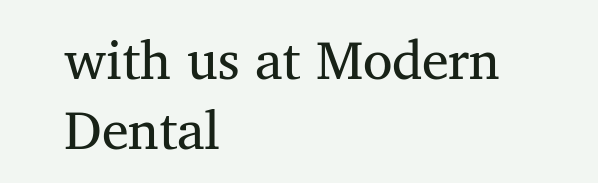with us at Modern Dental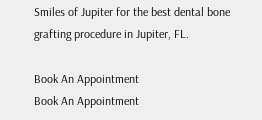Smiles of Jupiter for the best dental bone grafting procedure in Jupiter, FL.

Book An Appointment
Book An Appointment